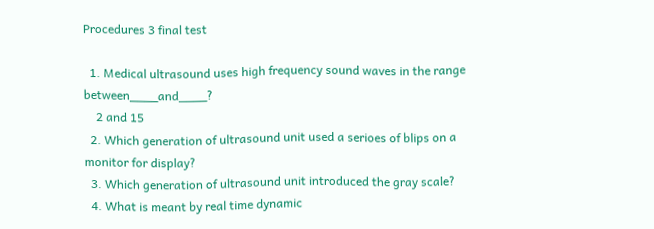Procedures 3 final test

  1. Medical ultrasound uses high frequency sound waves in the range between____and____?
    2 and 15
  2. Which generation of ultrasound unit used a serioes of blips on a monitor for display?
  3. Which generation of ultrasound unit introduced the gray scale?
  4. What is meant by real time dynamic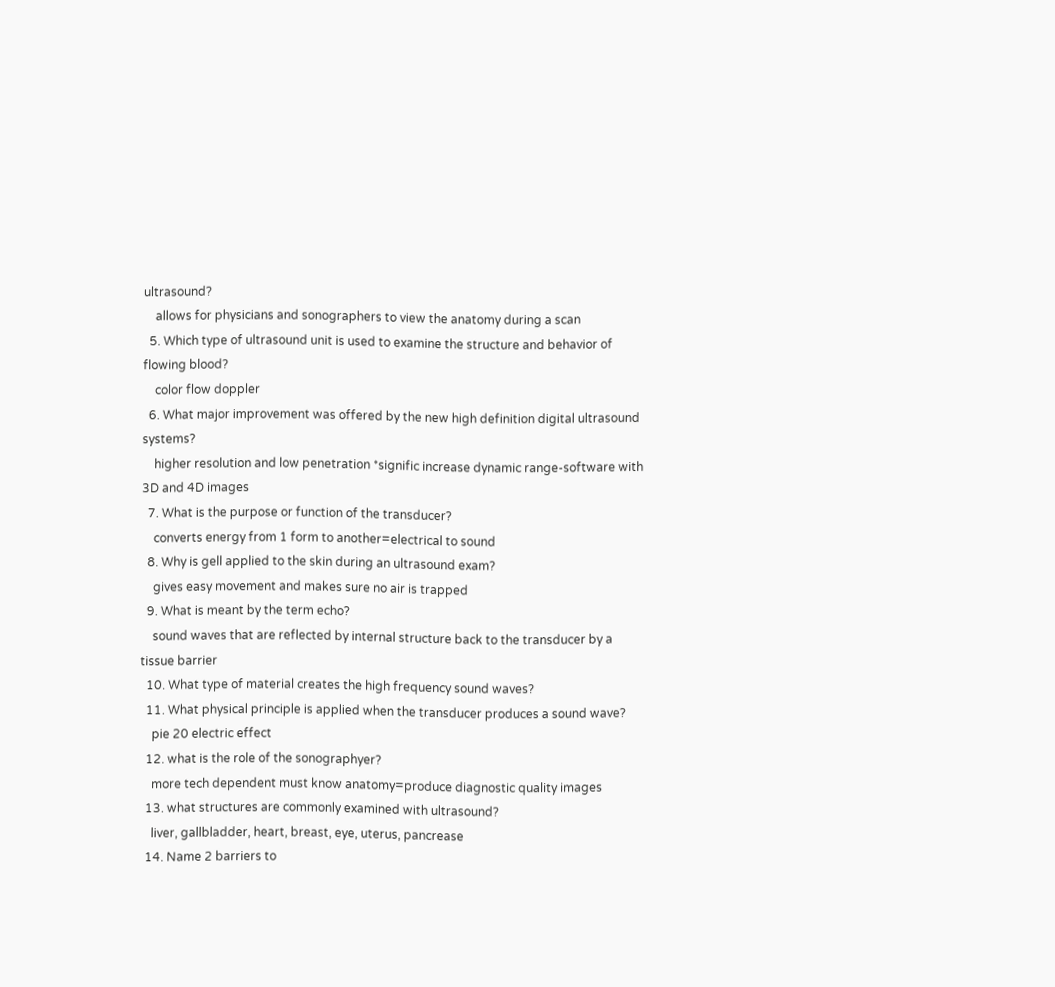ultrasound?
    allows for physicians and sonographers to view the anatomy during a scan
  5. Which type of ultrasound unit is used to examine the structure and behavior of flowing blood?
    color flow doppler
  6. What major improvement was offered by the new high definition digital ultrasound systems?
    higher resolution and low penetration *signific increase dynamic range-software with 3D and 4D images
  7. What is the purpose or function of the transducer?
    converts energy from 1 form to another=electrical to sound
  8. Why is gell applied to the skin during an ultrasound exam?
    gives easy movement and makes sure no air is trapped
  9. What is meant by the term echo?
    sound waves that are reflected by internal structure back to the transducer by a tissue barrier
  10. What type of material creates the high frequency sound waves?
  11. What physical principle is applied when the transducer produces a sound wave?
    pie 20 electric effect
  12. what is the role of the sonographyer?
    more tech dependent must know anatomy=produce diagnostic quality images
  13. what structures are commonly examined with ultrasound?
    liver, gallbladder, heart, breast, eye, uterus, pancrease
  14. Name 2 barriers to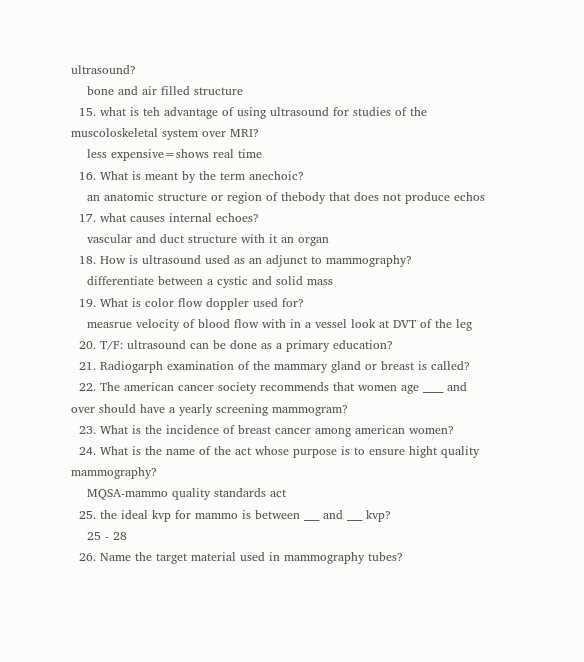ultrasound?
    bone and air filled structure
  15. what is teh advantage of using ultrasound for studies of the muscoloskeletal system over MRI?
    less expensive=shows real time
  16. What is meant by the term anechoic?
    an anatomic structure or region of thebody that does not produce echos
  17. what causes internal echoes?
    vascular and duct structure with it an organ
  18. How is ultrasound used as an adjunct to mammography?
    differentiate between a cystic and solid mass
  19. What is color flow doppler used for?
    measrue velocity of blood flow with in a vessel look at DVT of the leg
  20. T/F: ultrasound can be done as a primary education?
  21. Radiogarph examination of the mammary gland or breast is called?
  22. The american cancer society recommends that women age ____ and over should have a yearly screening mammogram?
  23. What is the incidence of breast cancer among american women?
  24. What is the name of the act whose purpose is to ensure hight quality mammography?
    MQSA-mammo quality standards act
  25. the ideal kvp for mammo is between ___ and ___ kvp?
    25 - 28
  26. Name the target material used in mammography tubes?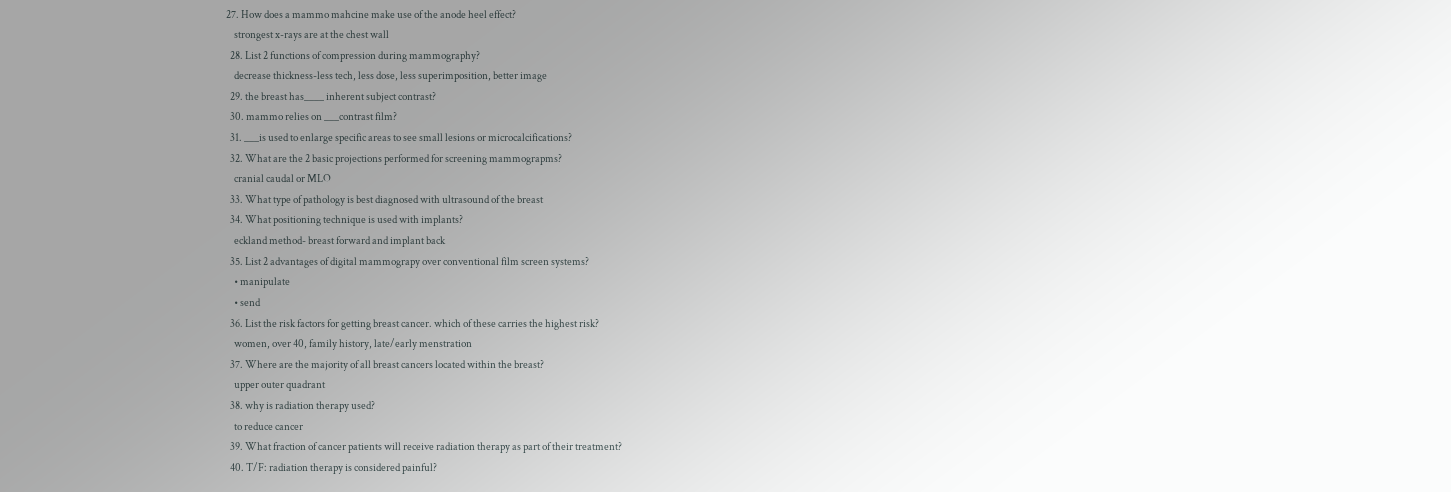27. How does a mammo mahcine make use of the anode heel effect?
    strongest x-rays are at the chest wall
  28. List 2 functions of compression during mammography?
    decrease thickness-less tech, less dose, less superimposition, better image
  29. the breast has____ inherent subject contrast?
  30. mammo relies on ___contrast film?
  31. ___is used to enlarge specific areas to see small lesions or microcalcifications?
  32. What are the 2 basic projections performed for screening mammograpms?
    cranial caudal or MLO
  33. What type of pathology is best diagnosed with ultrasound of the breast
  34. What positioning technique is used with implants?
    eckland method- breast forward and implant back
  35. List 2 advantages of digital mammograpy over conventional film screen systems?
    • manipulate
    • send
  36. List the risk factors for getting breast cancer. which of these carries the highest risk?
    women, over 40, family history, late/early menstration
  37. Where are the majority of all breast cancers located within the breast?
    upper outer quadrant
  38. why is radiation therapy used?
    to reduce cancer
  39. What fraction of cancer patients will receive radiation therapy as part of their treatment?
  40. T/F: radiation therapy is considered painful?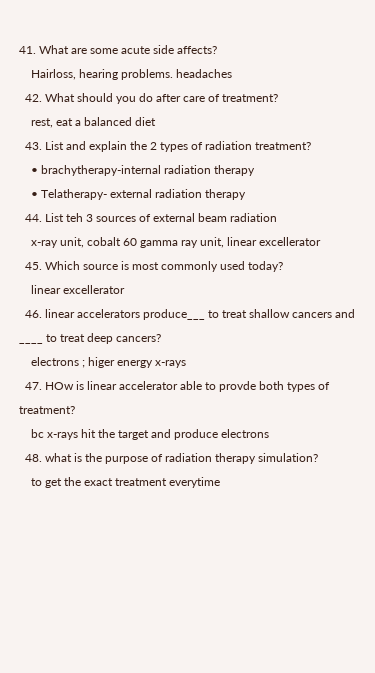41. What are some acute side affects?
    Hairloss, hearing problems. headaches
  42. What should you do after care of treatment?
    rest, eat a balanced diet
  43. List and explain the 2 types of radiation treatment?
    • brachytherapy-internal radiation therapy
    • Telatherapy- external radiation therapy
  44. List teh 3 sources of external beam radiation
    x-ray unit, cobalt 60 gamma ray unit, linear excellerator
  45. Which source is most commonly used today?
    linear excellerator
  46. linear accelerators produce___ to treat shallow cancers and ____ to treat deep cancers?
    electrons ; higer energy x-rays
  47. HOw is linear accelerator able to provde both types of treatment?
    bc x-rays hit the target and produce electrons
  48. what is the purpose of radiation therapy simulation?
    to get the exact treatment everytime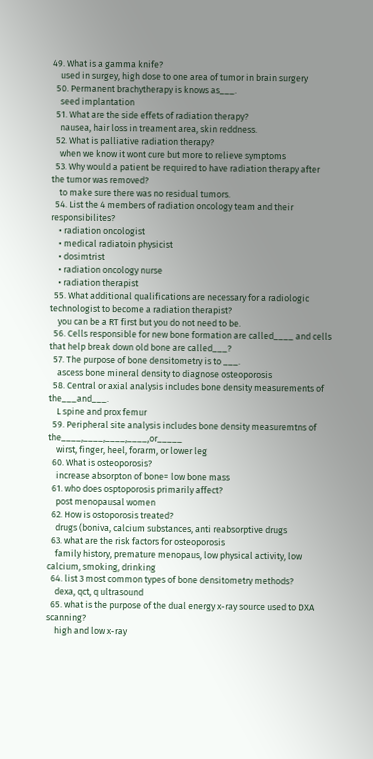49. What is a gamma knife?
    used in surgey, high dose to one area of tumor in brain surgery
  50. Permanent brachytherapy is knows as___.
    seed implantation
  51. What are the side effets of radiation therapy?
    nausea, hair loss in treament area, skin reddness.
  52. What is palliative radiation therapy?
    when we know it wont cure but more to relieve symptoms
  53. Why would a patient be required to have radiation therapy after the tumor was removed?
    to make sure there was no residual tumors.
  54. List the 4 members of radiation oncology team and their responsibilites?
    • radiation oncologist
    • medical radiatoin physicist
    • dosimtrist
    • radiation oncology nurse
    • radiation therapist
  55. What additional qualifications are necessary for a radiologic technologist to become a radiation therapist?
    you can be a RT first but you do not need to be.
  56. Cells responsible for new bone formation are called____ and cells that help break down old bone are called___?
  57. The purpose of bone densitometry is to ___.
    ascess bone mineral density to diagnose osteoporosis
  58. Central or axial analysis includes bone density measurements of the___and___.
    L spine and prox femur
  59. Peripheral site analysis includes bone density measuremtns of the____,____,____,____,or_____
    wirst, finger, heel, forarm, or lower leg
  60. What is osteoporosis?
    increase absorpton of bone= low bone mass
  61. who does osptoporosis primarily affect?
    post menopausal women
  62. How is ostoporosis treated?
    drugs (boniva, calcium substances, anti reabsorptive drugs
  63. what are the risk factors for osteoporosis
    family history, premature menopaus, low physical activity, low calcium, smoking, drinking
  64. list 3 most common types of bone densitometry methods?
    dexa, qct, q ultrasound
  65. what is the purpose of the dual energy x-ray source used to DXA scanning?
    high and low x-ray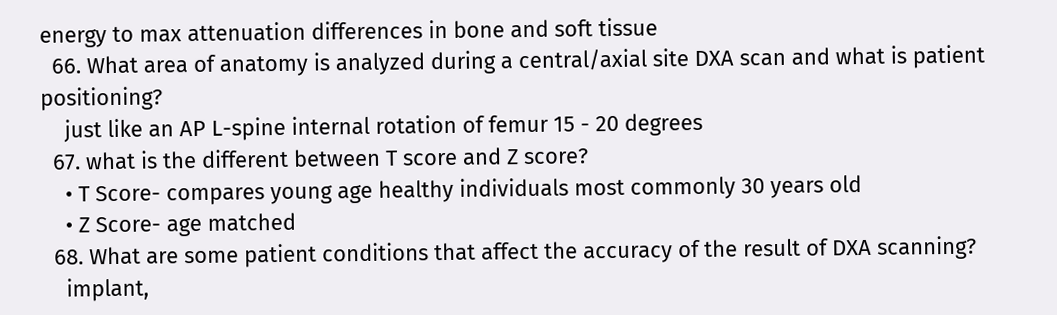energy to max attenuation differences in bone and soft tissue
  66. What area of anatomy is analyzed during a central/axial site DXA scan and what is patient positioning?
    just like an AP L-spine internal rotation of femur 15 - 20 degrees
  67. what is the different between T score and Z score?
    • T Score- compares young age healthy individuals most commonly 30 years old
    • Z Score- age matched
  68. What are some patient conditions that affect the accuracy of the result of DXA scanning?
    implant,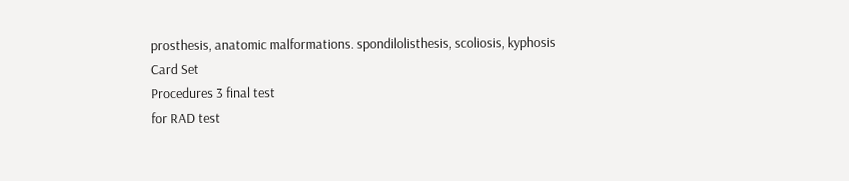prosthesis, anatomic malformations. spondilolisthesis, scoliosis, kyphosis
Card Set
Procedures 3 final test
for RAD test